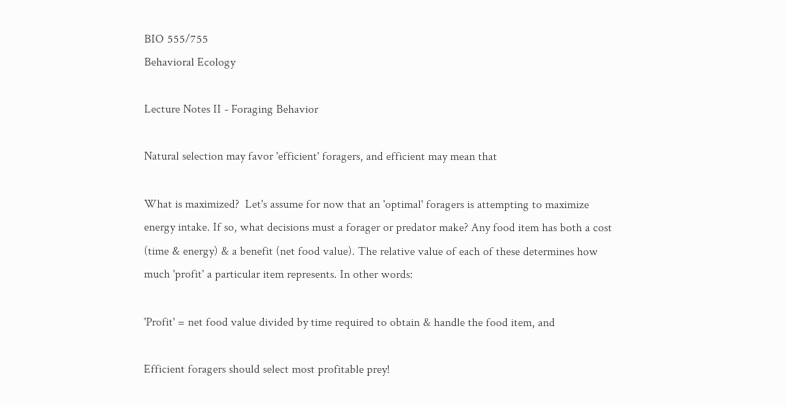BIO 555/755
Behavioral Ecology

Lecture Notes II - Foraging Behavior

Natural selection may favor 'efficient' foragers, and efficient may mean that

What is maximized?  Let's assume for now that an 'optimal' foragers is attempting to maximize energy intake. If so, what decisions must a forager or predator make? Any food item has both a cost (time & energy) & a benefit (net food value). The relative value of each of these determines how much 'profit' a particular item represents. In other words:

'Profit' = net food value divided by time required to obtain & handle the food item, and

Efficient foragers should select most profitable prey!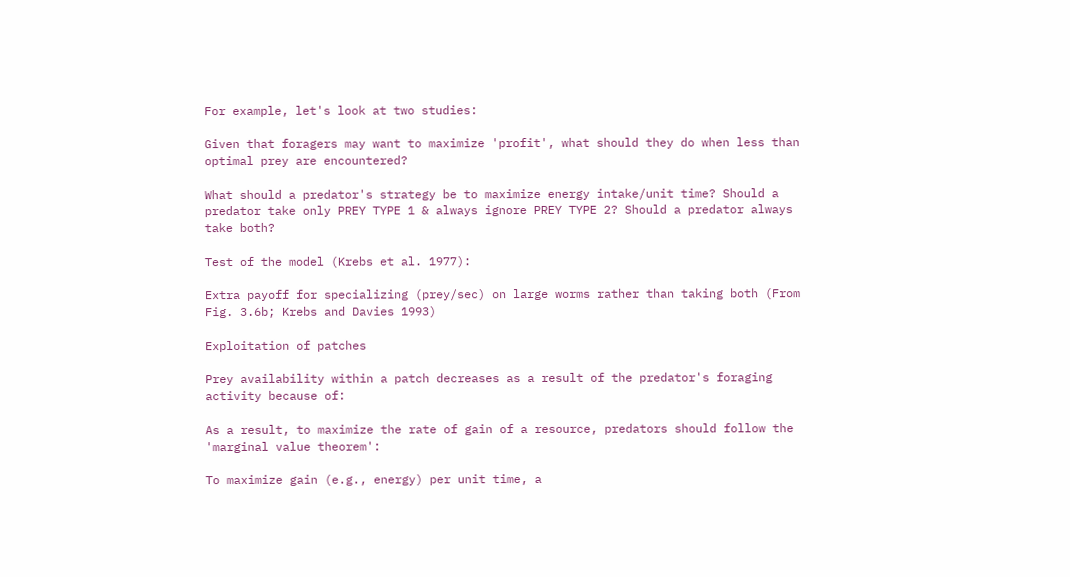For example, let's look at two studies:

Given that foragers may want to maximize 'profit', what should they do when less than optimal prey are encountered?

What should a predator's strategy be to maximize energy intake/unit time? Should a predator take only PREY TYPE 1 & always ignore PREY TYPE 2? Should a predator always take both?

Test of the model (Krebs et al. 1977):

Extra payoff for specializing (prey/sec) on large worms rather than taking both (From Fig. 3.6b; Krebs and Davies 1993)

Exploitation of patches

Prey availability within a patch decreases as a result of the predator's foraging activity because of:

As a result, to maximize the rate of gain of a resource, predators should follow the 'marginal value theorem':

To maximize gain (e.g., energy) per unit time, a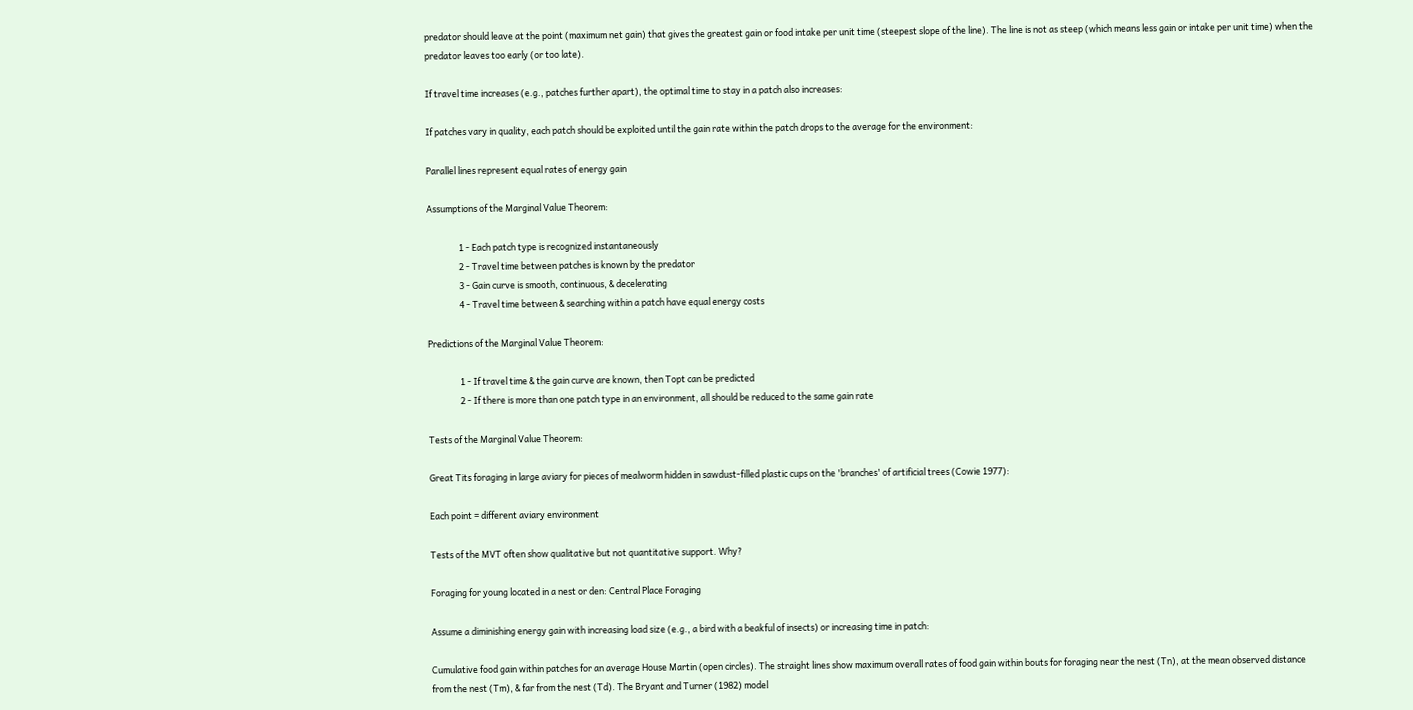predator should leave at the point (maximum net gain) that gives the greatest gain or food intake per unit time (steepest slope of the line). The line is not as steep (which means less gain or intake per unit time) when the predator leaves too early (or too late).

If travel time increases (e.g., patches further apart), the optimal time to stay in a patch also increases:

If patches vary in quality, each patch should be exploited until the gain rate within the patch drops to the average for the environment:

Parallel lines represent equal rates of energy gain

Assumptions of the Marginal Value Theorem:

                1 - Each patch type is recognized instantaneously
                2 - Travel time between patches is known by the predator
                3 - Gain curve is smooth, continuous, & decelerating
                4 - Travel time between & searching within a patch have equal energy costs

Predictions of the Marginal Value Theorem:

                1 - If travel time & the gain curve are known, then Topt can be predicted
                2 - If there is more than one patch type in an environment, all should be reduced to the same gain rate

Tests of the Marginal Value Theorem:

Great Tits foraging in large aviary for pieces of mealworm hidden in sawdust-filled plastic cups on the 'branches' of artificial trees (Cowie 1977):

Each point = different aviary environment

Tests of the MVT often show qualitative but not quantitative support. Why?

Foraging for young located in a nest or den: Central Place Foraging

Assume a diminishing energy gain with increasing load size (e.g., a bird with a beakful of insects) or increasing time in patch:

Cumulative food gain within patches for an average House Martin (open circles). The straight lines show maximum overall rates of food gain within bouts for foraging near the nest (Tn), at the mean observed distance from the nest (Tm), & far from the nest (Td). The Bryant and Turner (1982) model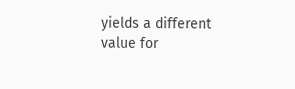yields a different value for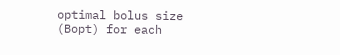optimal bolus size (Bopt) for each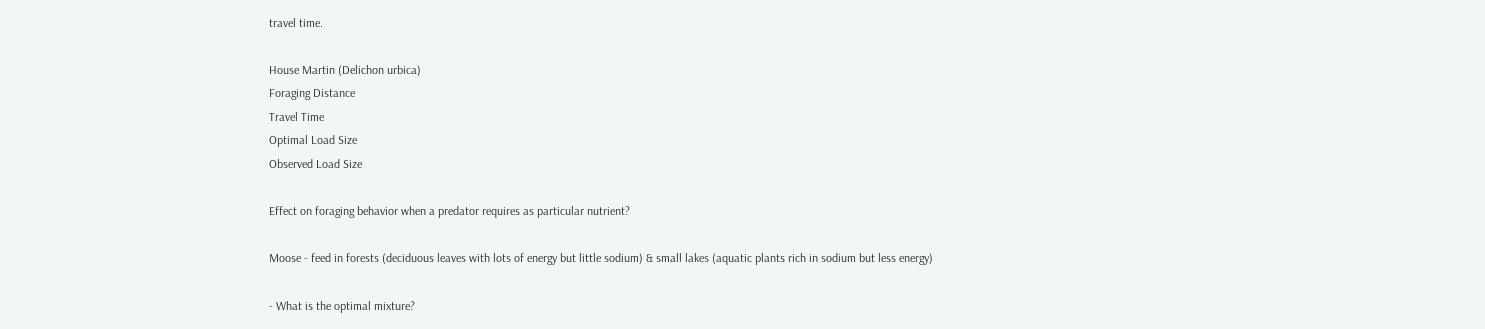travel time.

House Martin (Delichon urbica)
Foraging Distance
Travel Time
Optimal Load Size
Observed Load Size

Effect on foraging behavior when a predator requires as particular nutrient?

Moose - feed in forests (deciduous leaves with lots of energy but little sodium) & small lakes (aquatic plants rich in sodium but less energy)

- What is the optimal mixture?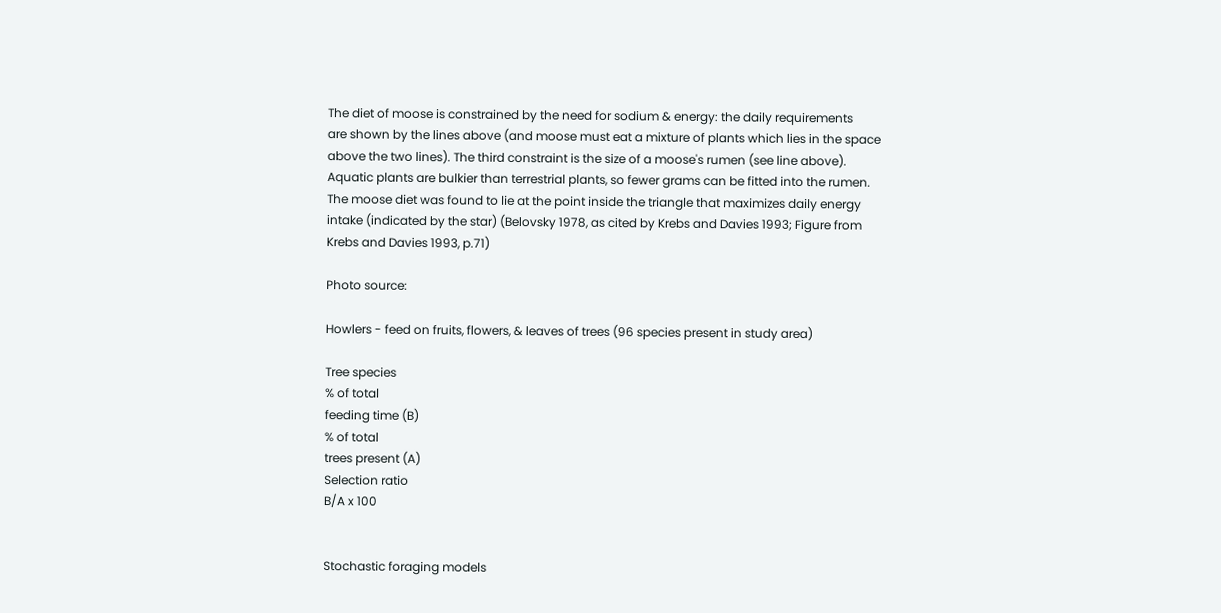The diet of moose is constrained by the need for sodium & energy: the daily requirements
are shown by the lines above (and moose must eat a mixture of plants which lies in the space
above the two lines). The third constraint is the size of a moose's rumen (see line above).
Aquatic plants are bulkier than terrestrial plants, so fewer grams can be fitted into the rumen.
The moose diet was found to lie at the point inside the triangle that maximizes daily energy
intake (indicated by the star) (Belovsky 1978, as cited by Krebs and Davies 1993; Figure from
Krebs and Davies 1993, p.71)

Photo source:

Howlers - feed on fruits, flowers, & leaves of trees (96 species present in study area)

Tree species
% of total
feeding time (B)
% of total
trees present (A)
Selection ratio
B/A x 100


Stochastic foraging models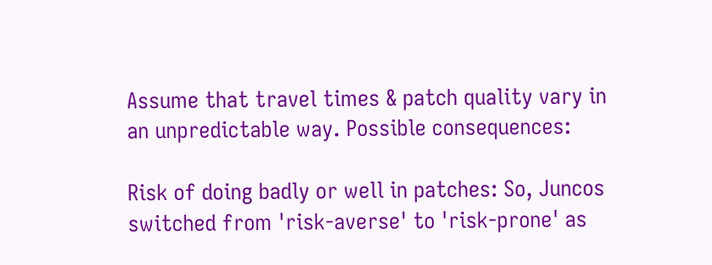Assume that travel times & patch quality vary in an unpredictable way. Possible consequences:

Risk of doing badly or well in patches: So, Juncos switched from 'risk-averse' to 'risk-prone' as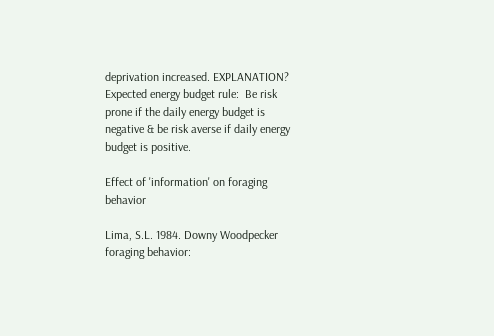deprivation increased. EXPLANATION? Expected energy budget rule:  Be risk prone if the daily energy budget is negative & be risk averse if daily energy budget is positive.

Effect of 'information' on foraging behavior

Lima, S.L. 1984. Downy Woodpecker foraging behavior: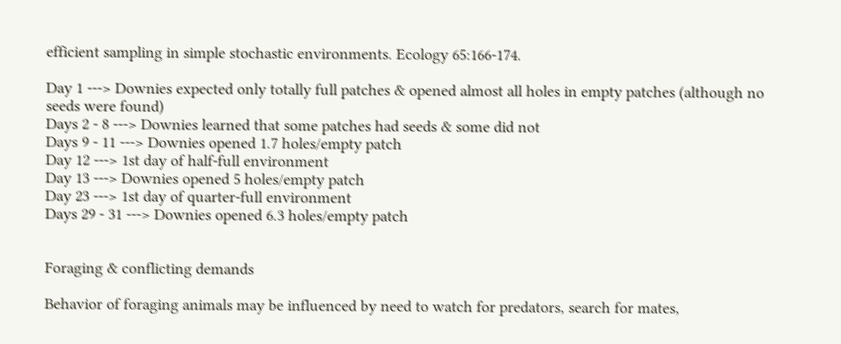efficient sampling in simple stochastic environments. Ecology 65:166-174.

Day 1 ---> Downies expected only totally full patches & opened almost all holes in empty patches (although no seeds were found)
Days 2 - 8 ---> Downies learned that some patches had seeds & some did not
Days 9 - 11 ---> Downies opened 1.7 holes/empty patch
Day 12 ---> 1st day of half-full environment
Day 13 ---> Downies opened 5 holes/empty patch
Day 23 ---> 1st day of quarter-full environment
Days 29 - 31 ---> Downies opened 6.3 holes/empty patch


Foraging & conflicting demands

Behavior of foraging animals may be influenced by need to watch for predators, search for mates,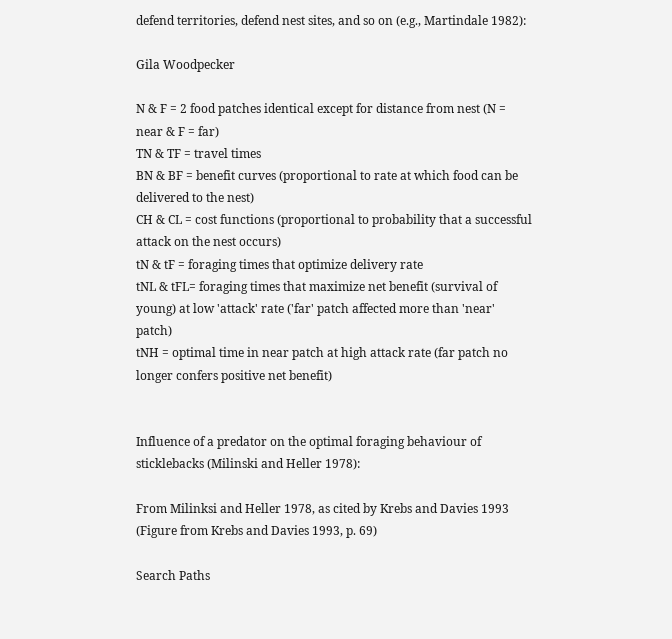defend territories, defend nest sites, and so on (e.g., Martindale 1982):

Gila Woodpecker

N & F = 2 food patches identical except for distance from nest (N = near & F = far)
TN & TF = travel times
BN & BF = benefit curves (proportional to rate at which food can be delivered to the nest)
CH & CL = cost functions (proportional to probability that a successful attack on the nest occurs)
tN & tF = foraging times that optimize delivery rate
tNL & tFL= foraging times that maximize net benefit (survival of young) at low 'attack' rate ('far' patch affected more than 'near' patch)
tNH = optimal time in near patch at high attack rate (far patch no longer confers positive net benefit)


Influence of a predator on the optimal foraging behaviour of sticklebacks (Milinski and Heller 1978):

From Milinksi and Heller 1978, as cited by Krebs and Davies 1993
(Figure from Krebs and Davies 1993, p. 69)

Search Paths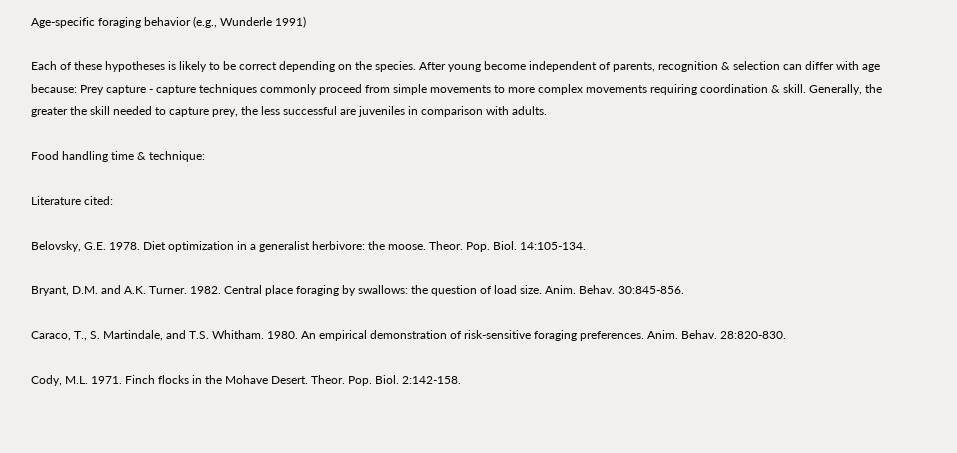Age-specific foraging behavior (e.g., Wunderle 1991)

Each of these hypotheses is likely to be correct depending on the species. After young become independent of parents, recognition & selection can differ with age because: Prey capture - capture techniques commonly proceed from simple movements to more complex movements requiring coordination & skill. Generally, the greater the skill needed to capture prey, the less successful are juveniles in comparison with adults.

Food handling time & technique:

Literature cited:

Belovsky, G.E. 1978. Diet optimization in a generalist herbivore: the moose. Theor. Pop. Biol. 14:105-134.

Bryant, D.M. and A.K. Turner. 1982. Central place foraging by swallows: the question of load size. Anim. Behav. 30:845-856.

Caraco, T., S. Martindale, and T.S. Whitham. 1980. An empirical demonstration of risk-sensitive foraging preferences. Anim. Behav. 28:820-830.

Cody, M.L. 1971. Finch flocks in the Mohave Desert. Theor. Pop. Biol. 2:142-158.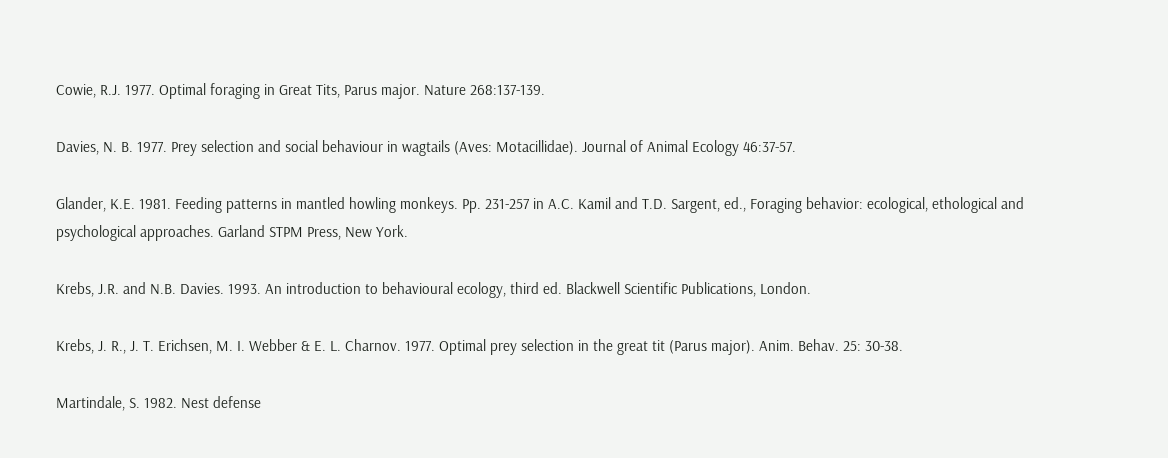Cowie, R.J. 1977. Optimal foraging in Great Tits, Parus major. Nature 268:137-139.

Davies, N. B. 1977. Prey selection and social behaviour in wagtails (Aves: Motacillidae). Journal of Animal Ecology 46:37-57.

Glander, K.E. 1981. Feeding patterns in mantled howling monkeys. Pp. 231-257 in A.C. Kamil and T.D. Sargent, ed., Foraging behavior: ecological, ethological and psychological approaches. Garland STPM Press, New York.

Krebs, J.R. and N.B. Davies. 1993. An introduction to behavioural ecology, third ed. Blackwell Scientific Publications, London.

Krebs, J. R., J. T. Erichsen, M. I. Webber & E. L. Charnov. 1977. Optimal prey selection in the great tit (Parus major). Anim. Behav. 25: 30-38.

Martindale, S. 1982. Nest defense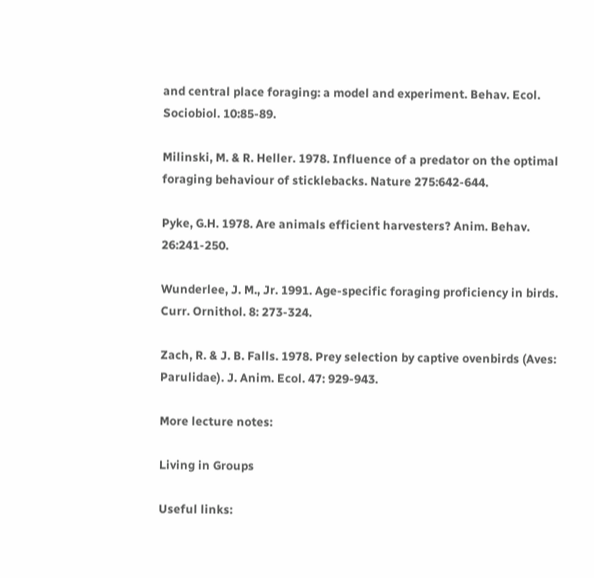and central place foraging: a model and experiment. Behav. Ecol. Sociobiol. 10:85-89.

Milinski, M. & R. Heller. 1978. Influence of a predator on the optimal foraging behaviour of sticklebacks. Nature 275:642-644.

Pyke, G.H. 1978. Are animals efficient harvesters? Anim. Behav. 26:241-250.

Wunderlee, J. M., Jr. 1991. Age-specific foraging proficiency in birds. Curr. Ornithol. 8: 273-324.

Zach, R. & J. B. Falls. 1978. Prey selection by captive ovenbirds (Aves: Parulidae). J. Anim. Ecol. 47: 929-943.

More lecture notes:

Living in Groups

Useful links: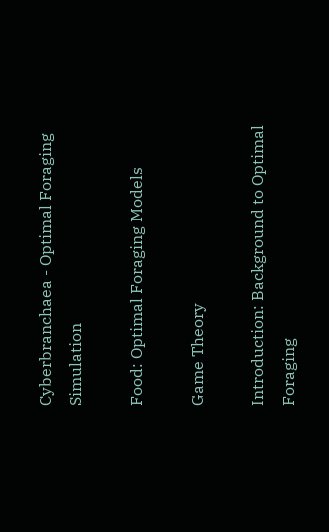Cyberbranchaea - Optimal Foraging Simulation

Food: Optimal Foraging Models

Game Theory

Introduction: Background to Optimal Foraging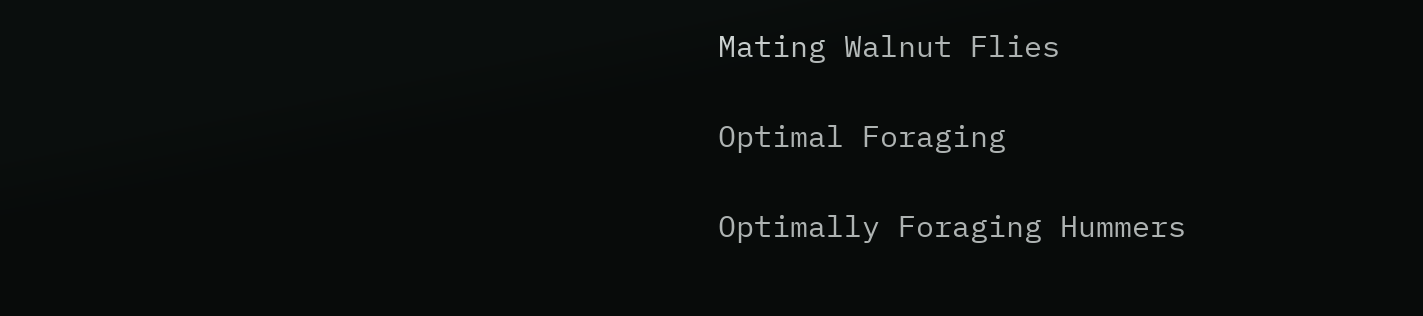Mating Walnut Flies

Optimal Foraging

Optimally Foraging Hummers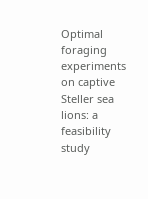Optimal foraging experiments on captive Steller sea lions: a feasibility study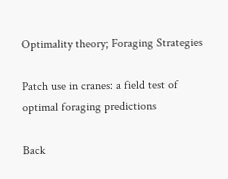Optimality theory; Foraging Strategies

Patch use in cranes: a field test of optimal foraging predictions

Back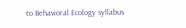to Behavioral Ecology syllabus